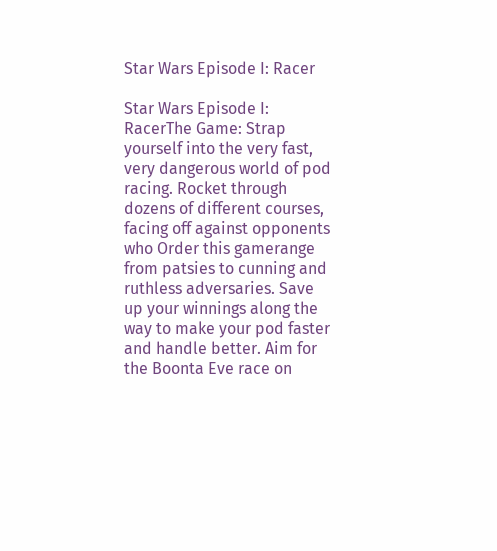Star Wars Episode I: Racer

Star Wars Episode I: RacerThe Game: Strap yourself into the very fast, very dangerous world of pod racing. Rocket through dozens of different courses, facing off against opponents who Order this gamerange from patsies to cunning and ruthless adversaries. Save up your winnings along the way to make your pod faster and handle better. Aim for the Boonta Eve race on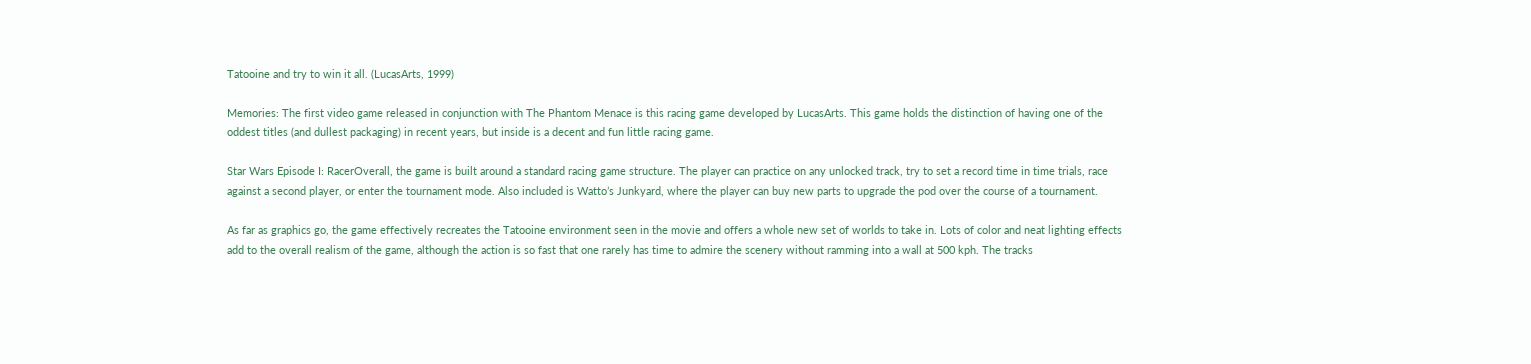Tatooine and try to win it all. (LucasArts, 1999)

Memories: The first video game released in conjunction with The Phantom Menace is this racing game developed by LucasArts. This game holds the distinction of having one of the oddest titles (and dullest packaging) in recent years, but inside is a decent and fun little racing game.

Star Wars Episode I: RacerOverall, the game is built around a standard racing game structure. The player can practice on any unlocked track, try to set a record time in time trials, race against a second player, or enter the tournament mode. Also included is Watto’s Junkyard, where the player can buy new parts to upgrade the pod over the course of a tournament.

As far as graphics go, the game effectively recreates the Tatooine environment seen in the movie and offers a whole new set of worlds to take in. Lots of color and neat lighting effects add to the overall realism of the game, although the action is so fast that one rarely has time to admire the scenery without ramming into a wall at 500 kph. The tracks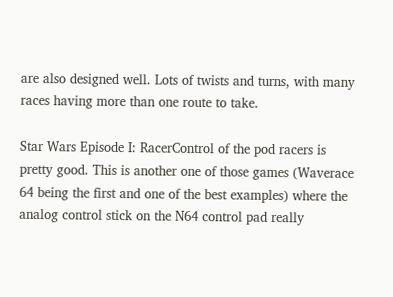are also designed well. Lots of twists and turns, with many races having more than one route to take.

Star Wars Episode I: RacerControl of the pod racers is pretty good. This is another one of those games (Waverace 64 being the first and one of the best examples) where the analog control stick on the N64 control pad really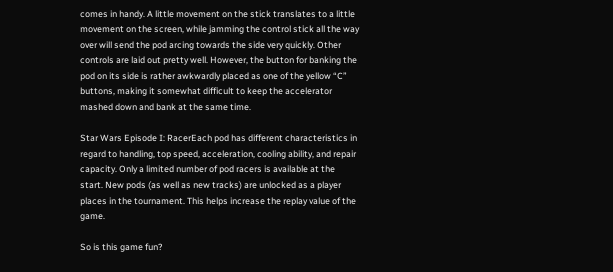comes in handy. A little movement on the stick translates to a little movement on the screen, while jamming the control stick all the way over will send the pod arcing towards the side very quickly. Other controls are laid out pretty well. However, the button for banking the pod on its side is rather awkwardly placed as one of the yellow “C” buttons, making it somewhat difficult to keep the accelerator mashed down and bank at the same time.

Star Wars Episode I: RacerEach pod has different characteristics in regard to handling, top speed, acceleration, cooling ability, and repair capacity. Only a limited number of pod racers is available at the start. New pods (as well as new tracks) are unlocked as a player places in the tournament. This helps increase the replay value of the game.

So is this game fun?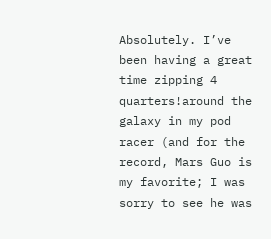Absolutely. I’ve been having a great time zipping 4 quarters!around the galaxy in my pod racer (and for the record, Mars Guo is my favorite; I was sorry to see he was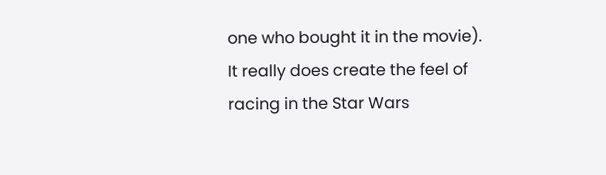one who bought it in the movie). It really does create the feel of racing in the Star Wars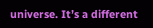universe. It’s a different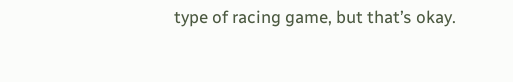type of racing game, but that’s okay.